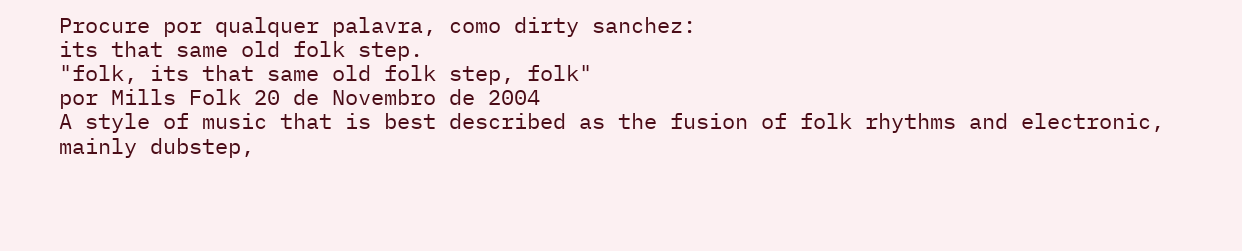Procure por qualquer palavra, como dirty sanchez:
its that same old folk step.
"folk, its that same old folk step, folk"
por Mills Folk 20 de Novembro de 2004
A style of music that is best described as the fusion of folk rhythms and electronic, mainly dubstep,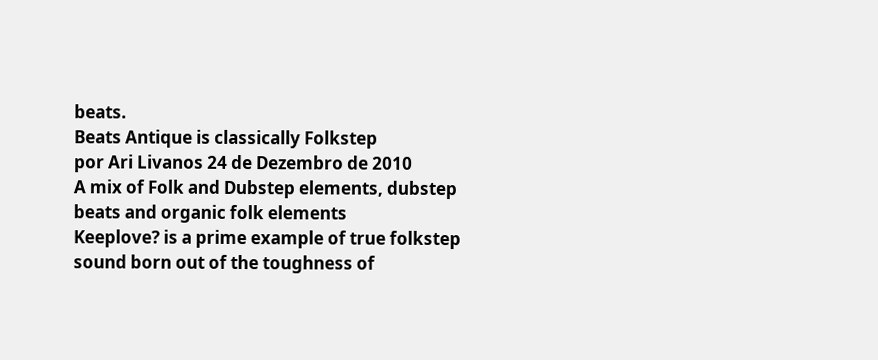beats.
Beats Antique is classically Folkstep
por Ari Livanos 24 de Dezembro de 2010
A mix of Folk and Dubstep elements, dubstep beats and organic folk elements
Keeplove? is a prime example of true folkstep sound born out of the toughness of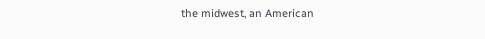the midwest, an American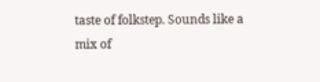taste of folkstep. Sounds like a mix of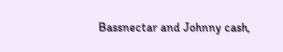Bassnectar and Johnny cash,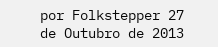por Folkstepper 27 de Outubro de 2013